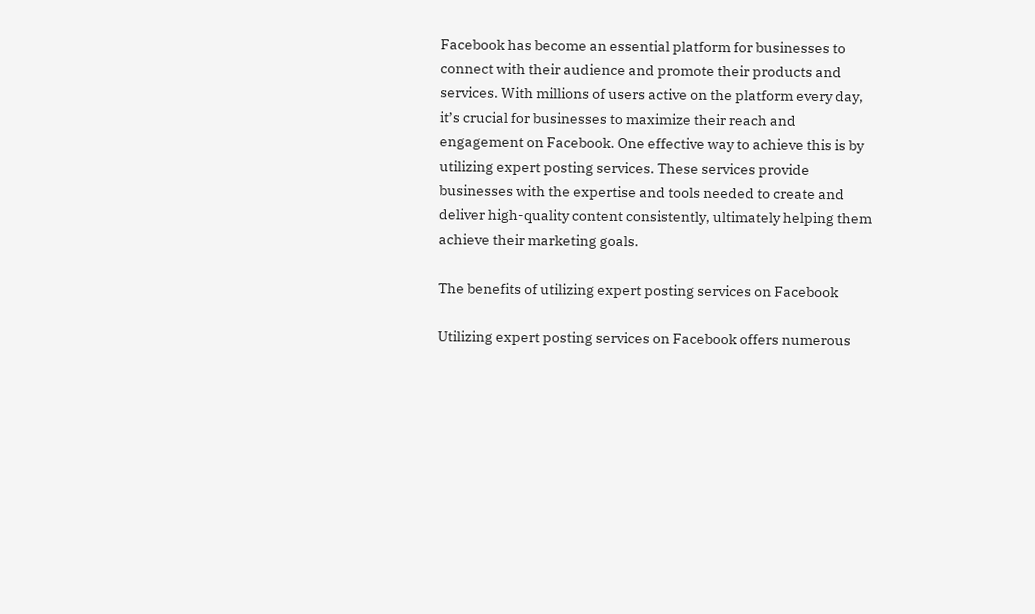Facebook has become an essential platform for businesses to connect with their audience and promote their products and services. With millions of users active on the platform every day, it’s crucial for businesses to maximize their reach and engagement on Facebook. One effective way to achieve this is by utilizing expert posting services. These services provide businesses with the expertise and tools needed to create and deliver high-quality content consistently, ultimately helping them achieve their marketing goals.

The benefits of utilizing expert posting services on Facebook

Utilizing expert posting services on Facebook offers numerous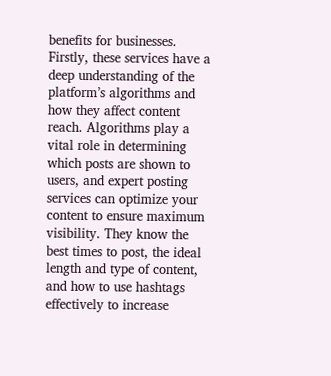benefits for businesses. Firstly, these services have a deep understanding of the platform’s algorithms and how they affect content reach. Algorithms play a vital role in determining which posts are shown to users, and expert posting services can optimize your content to ensure maximum visibility. They know the best times to post, the ideal length and type of content, and how to use hashtags effectively to increase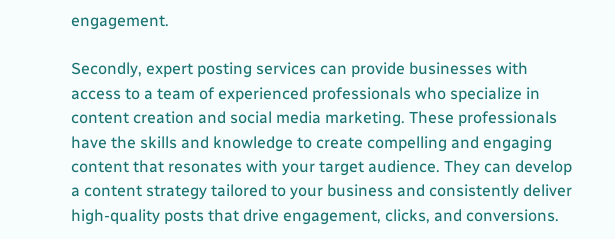engagement.

Secondly, expert posting services can provide businesses with access to a team of experienced professionals who specialize in content creation and social media marketing. These professionals have the skills and knowledge to create compelling and engaging content that resonates with your target audience. They can develop a content strategy tailored to your business and consistently deliver high-quality posts that drive engagement, clicks, and conversions.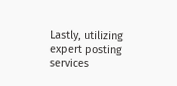Lastly, utilizing expert posting services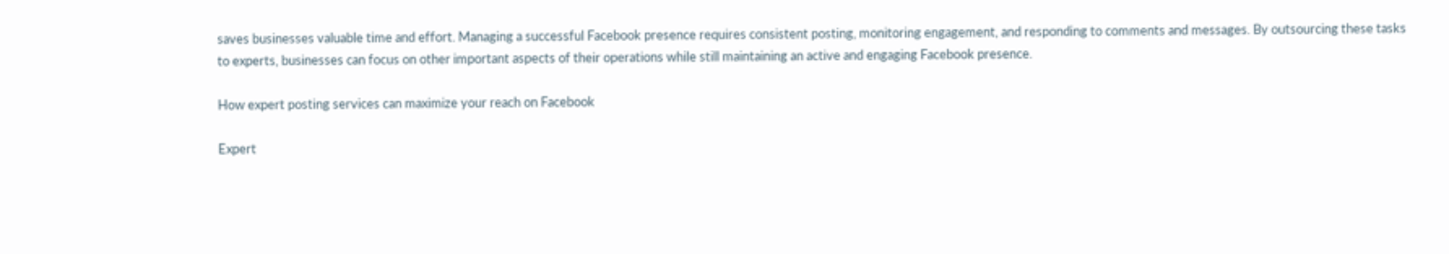saves businesses valuable time and effort. Managing a successful Facebook presence requires consistent posting, monitoring engagement, and responding to comments and messages. By outsourcing these tasks to experts, businesses can focus on other important aspects of their operations while still maintaining an active and engaging Facebook presence.

How expert posting services can maximize your reach on Facebook

Expert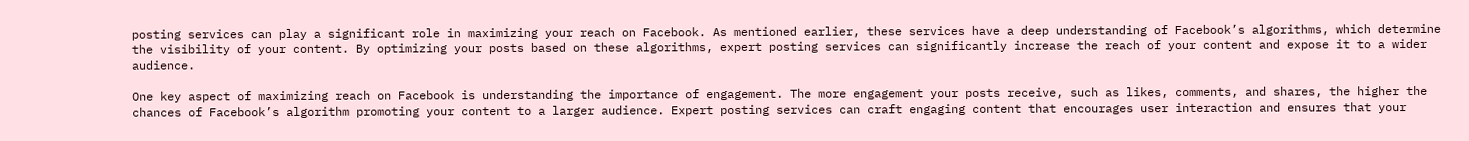posting services can play a significant role in maximizing your reach on Facebook. As mentioned earlier, these services have a deep understanding of Facebook’s algorithms, which determine the visibility of your content. By optimizing your posts based on these algorithms, expert posting services can significantly increase the reach of your content and expose it to a wider audience.

One key aspect of maximizing reach on Facebook is understanding the importance of engagement. The more engagement your posts receive, such as likes, comments, and shares, the higher the chances of Facebook’s algorithm promoting your content to a larger audience. Expert posting services can craft engaging content that encourages user interaction and ensures that your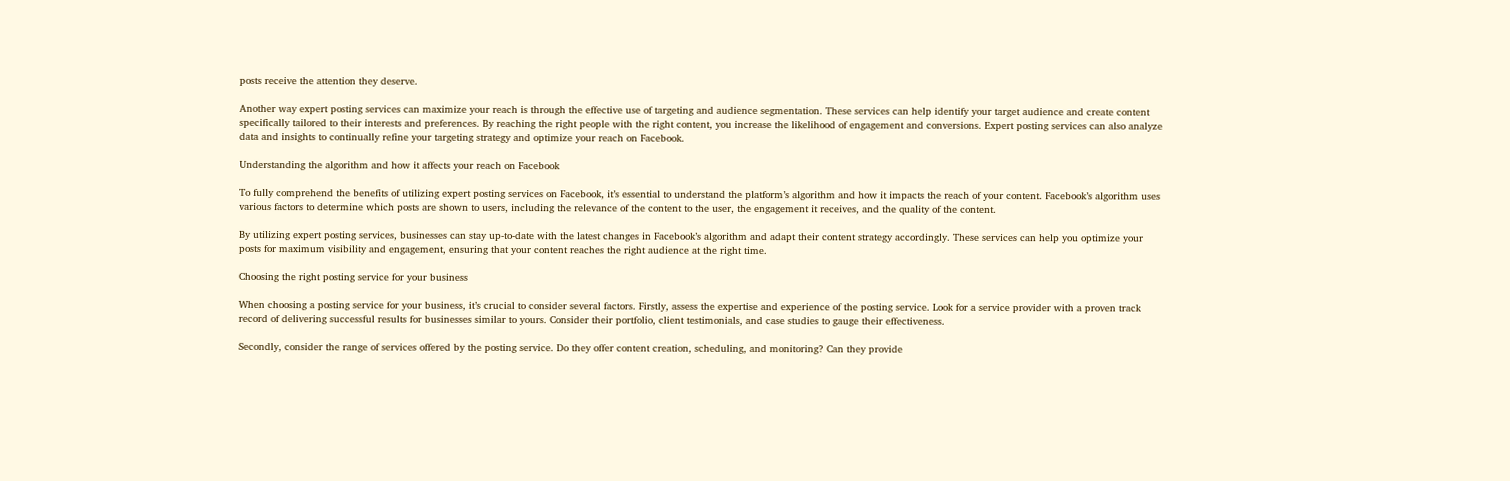posts receive the attention they deserve.

Another way expert posting services can maximize your reach is through the effective use of targeting and audience segmentation. These services can help identify your target audience and create content specifically tailored to their interests and preferences. By reaching the right people with the right content, you increase the likelihood of engagement and conversions. Expert posting services can also analyze data and insights to continually refine your targeting strategy and optimize your reach on Facebook.

Understanding the algorithm and how it affects your reach on Facebook

To fully comprehend the benefits of utilizing expert posting services on Facebook, it’s essential to understand the platform’s algorithm and how it impacts the reach of your content. Facebook’s algorithm uses various factors to determine which posts are shown to users, including the relevance of the content to the user, the engagement it receives, and the quality of the content.

By utilizing expert posting services, businesses can stay up-to-date with the latest changes in Facebook’s algorithm and adapt their content strategy accordingly. These services can help you optimize your posts for maximum visibility and engagement, ensuring that your content reaches the right audience at the right time.

Choosing the right posting service for your business

When choosing a posting service for your business, it’s crucial to consider several factors. Firstly, assess the expertise and experience of the posting service. Look for a service provider with a proven track record of delivering successful results for businesses similar to yours. Consider their portfolio, client testimonials, and case studies to gauge their effectiveness.

Secondly, consider the range of services offered by the posting service. Do they offer content creation, scheduling, and monitoring? Can they provide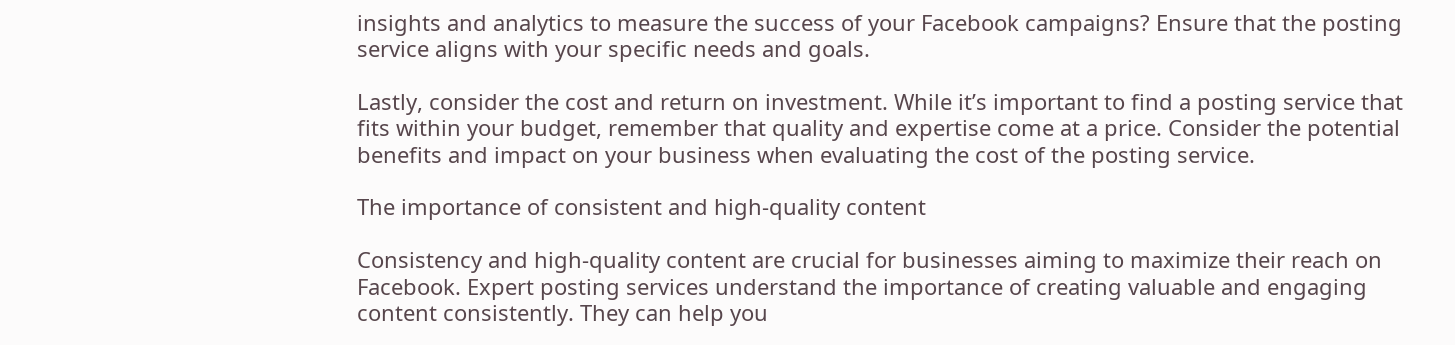insights and analytics to measure the success of your Facebook campaigns? Ensure that the posting service aligns with your specific needs and goals.

Lastly, consider the cost and return on investment. While it’s important to find a posting service that fits within your budget, remember that quality and expertise come at a price. Consider the potential benefits and impact on your business when evaluating the cost of the posting service.

The importance of consistent and high-quality content

Consistency and high-quality content are crucial for businesses aiming to maximize their reach on Facebook. Expert posting services understand the importance of creating valuable and engaging content consistently. They can help you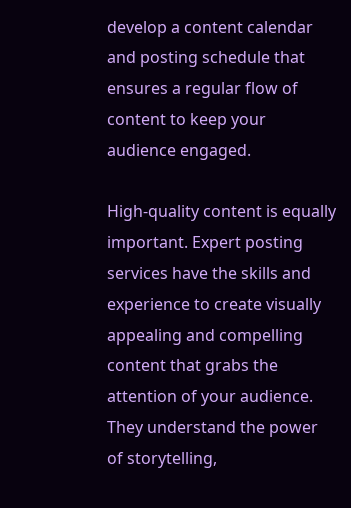develop a content calendar and posting schedule that ensures a regular flow of content to keep your audience engaged.

High-quality content is equally important. Expert posting services have the skills and experience to create visually appealing and compelling content that grabs the attention of your audience. They understand the power of storytelling,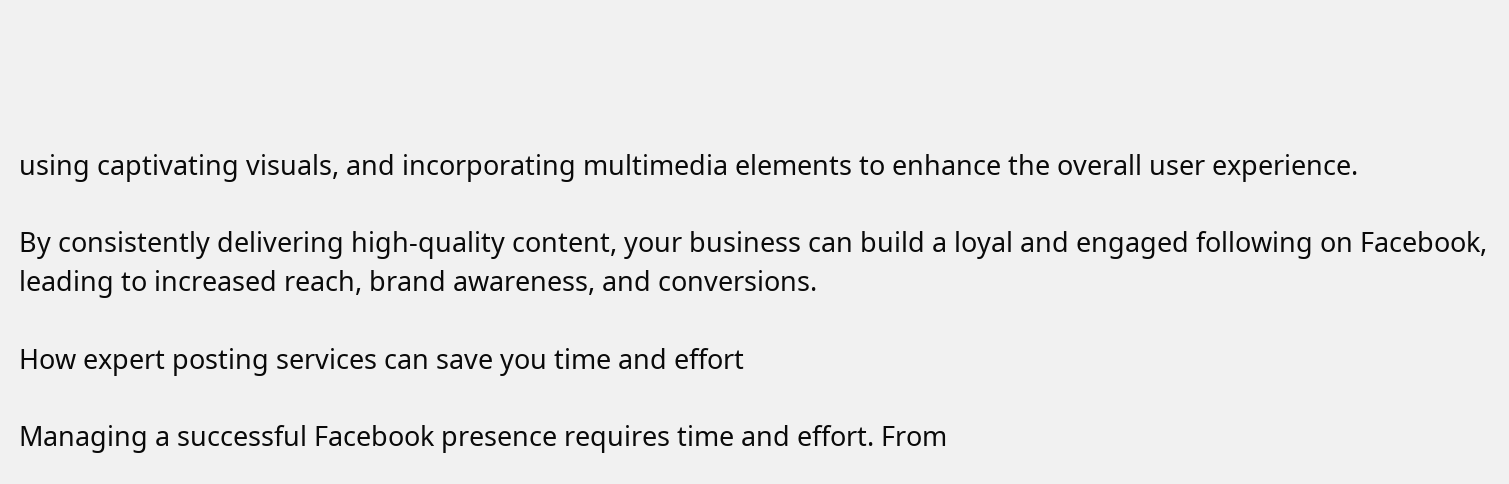using captivating visuals, and incorporating multimedia elements to enhance the overall user experience.

By consistently delivering high-quality content, your business can build a loyal and engaged following on Facebook, leading to increased reach, brand awareness, and conversions.

How expert posting services can save you time and effort

Managing a successful Facebook presence requires time and effort. From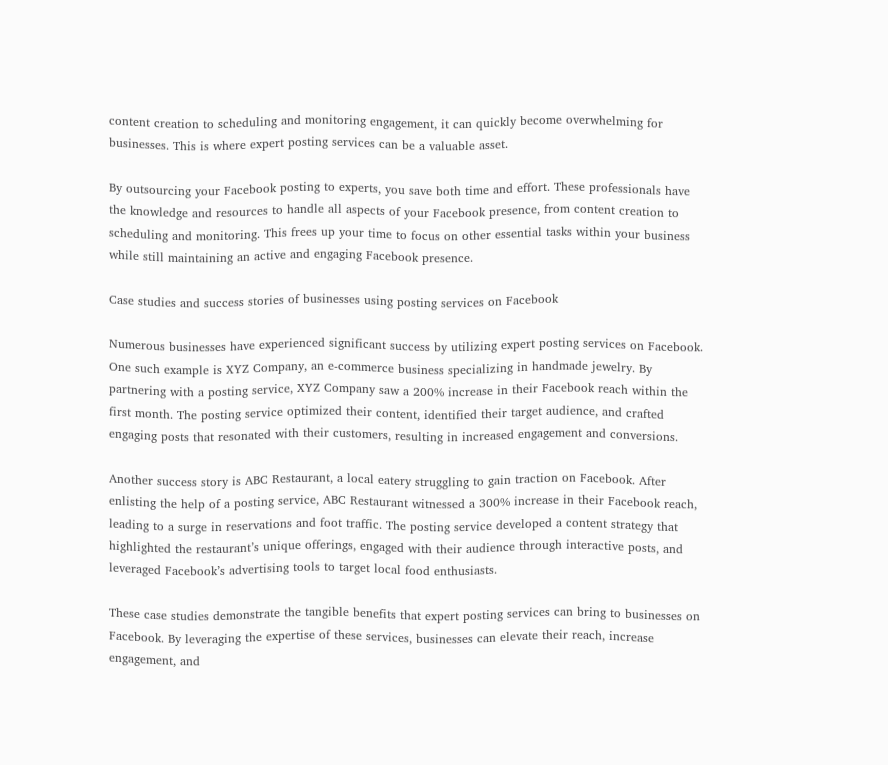content creation to scheduling and monitoring engagement, it can quickly become overwhelming for businesses. This is where expert posting services can be a valuable asset.

By outsourcing your Facebook posting to experts, you save both time and effort. These professionals have the knowledge and resources to handle all aspects of your Facebook presence, from content creation to scheduling and monitoring. This frees up your time to focus on other essential tasks within your business while still maintaining an active and engaging Facebook presence.

Case studies and success stories of businesses using posting services on Facebook

Numerous businesses have experienced significant success by utilizing expert posting services on Facebook. One such example is XYZ Company, an e-commerce business specializing in handmade jewelry. By partnering with a posting service, XYZ Company saw a 200% increase in their Facebook reach within the first month. The posting service optimized their content, identified their target audience, and crafted engaging posts that resonated with their customers, resulting in increased engagement and conversions.

Another success story is ABC Restaurant, a local eatery struggling to gain traction on Facebook. After enlisting the help of a posting service, ABC Restaurant witnessed a 300% increase in their Facebook reach, leading to a surge in reservations and foot traffic. The posting service developed a content strategy that highlighted the restaurant’s unique offerings, engaged with their audience through interactive posts, and leveraged Facebook’s advertising tools to target local food enthusiasts.

These case studies demonstrate the tangible benefits that expert posting services can bring to businesses on Facebook. By leveraging the expertise of these services, businesses can elevate their reach, increase engagement, and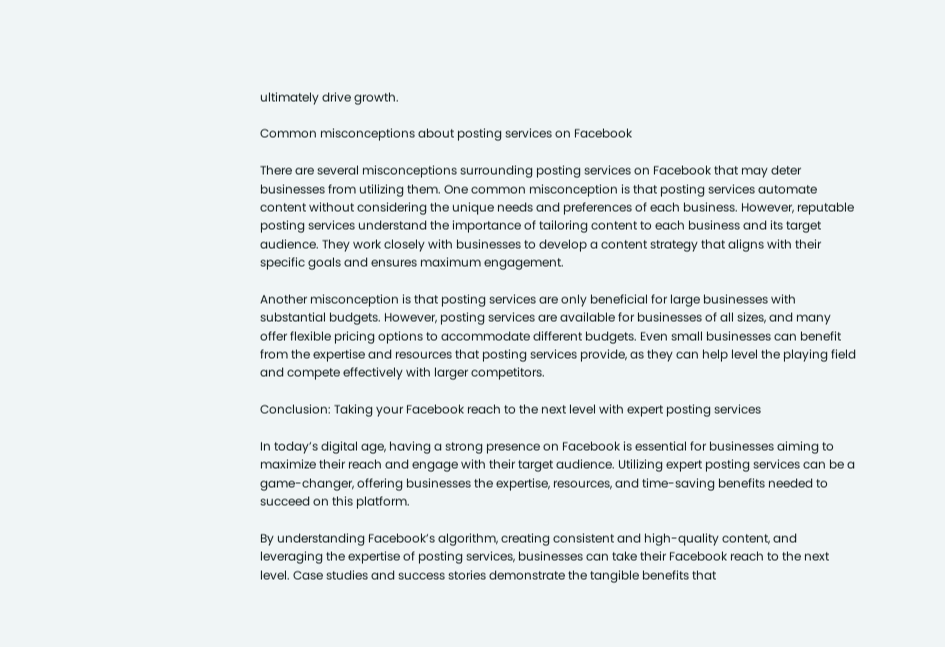ultimately drive growth.

Common misconceptions about posting services on Facebook

There are several misconceptions surrounding posting services on Facebook that may deter businesses from utilizing them. One common misconception is that posting services automate content without considering the unique needs and preferences of each business. However, reputable posting services understand the importance of tailoring content to each business and its target audience. They work closely with businesses to develop a content strategy that aligns with their specific goals and ensures maximum engagement.

Another misconception is that posting services are only beneficial for large businesses with substantial budgets. However, posting services are available for businesses of all sizes, and many offer flexible pricing options to accommodate different budgets. Even small businesses can benefit from the expertise and resources that posting services provide, as they can help level the playing field and compete effectively with larger competitors.

Conclusion: Taking your Facebook reach to the next level with expert posting services

In today’s digital age, having a strong presence on Facebook is essential for businesses aiming to maximize their reach and engage with their target audience. Utilizing expert posting services can be a game-changer, offering businesses the expertise, resources, and time-saving benefits needed to succeed on this platform.

By understanding Facebook’s algorithm, creating consistent and high-quality content, and leveraging the expertise of posting services, businesses can take their Facebook reach to the next level. Case studies and success stories demonstrate the tangible benefits that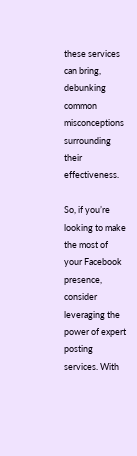these services can bring, debunking common misconceptions surrounding their effectiveness.

So, if you’re looking to make the most of your Facebook presence, consider leveraging the power of expert posting services. With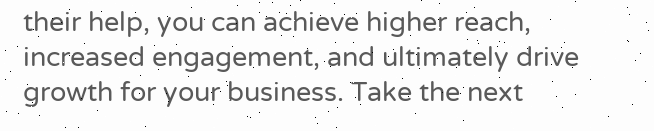their help, you can achieve higher reach, increased engagement, and ultimately drive growth for your business. Take the next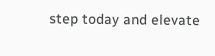step today and elevate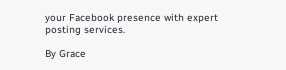your Facebook presence with expert posting services.

By Grace